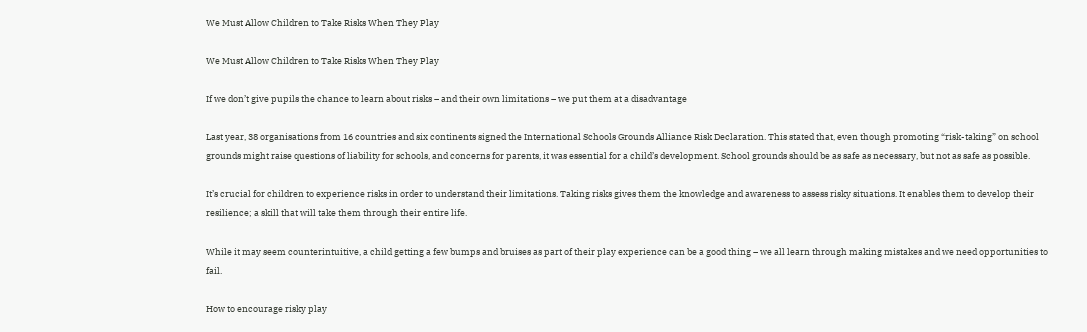We Must Allow Children to Take Risks When They Play

We Must Allow Children to Take Risks When They Play

If we don’t give pupils the chance to learn about risks – and their own limitations – we put them at a disadvantage

Last year, 38 organisations from 16 countries and six continents signed the International Schools Grounds Alliance Risk Declaration. This stated that, even though promoting “risk-taking” on school grounds might raise questions of liability for schools, and concerns for parents, it was essential for a child’s development. School grounds should be as safe as necessary, but not as safe as possible.

It’s crucial for children to experience risks in order to understand their limitations. Taking risks gives them the knowledge and awareness to assess risky situations. It enables them to develop their resilience; a skill that will take them through their entire life.

While it may seem counterintuitive, a child getting a few bumps and bruises as part of their play experience can be a good thing – we all learn through making mistakes and we need opportunities to fail.

How to encourage risky play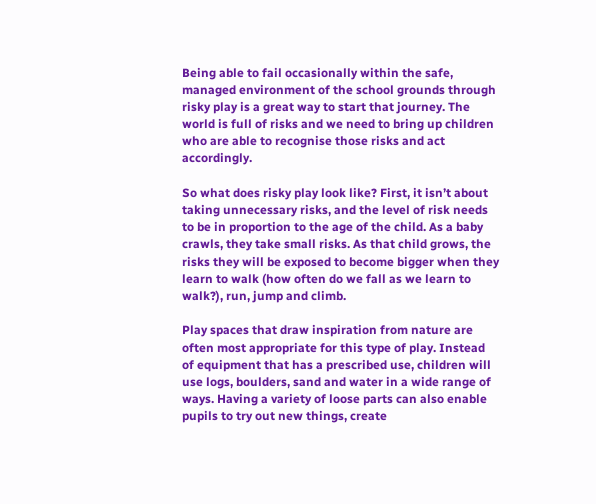Being able to fail occasionally within the safe, managed environment of the school grounds through risky play is a great way to start that journey. The world is full of risks and we need to bring up children who are able to recognise those risks and act accordingly.

So what does risky play look like? First, it isn’t about taking unnecessary risks, and the level of risk needs to be in proportion to the age of the child. As a baby crawls, they take small risks. As that child grows, the risks they will be exposed to become bigger when they learn to walk (how often do we fall as we learn to walk?), run, jump and climb.

Play spaces that draw inspiration from nature are often most appropriate for this type of play. Instead of equipment that has a prescribed use, children will use logs, boulders, sand and water in a wide range of ways. Having a variety of loose parts can also enable pupils to try out new things, create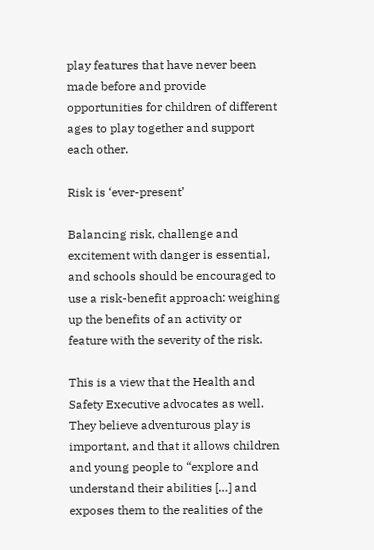play features that have never been made before and provide opportunities for children of different ages to play together and support each other.

Risk is ‘ever-present’

Balancing risk, challenge and excitement with danger is essential, and schools should be encouraged to use a risk-benefit approach: weighing up the benefits of an activity or feature with the severity of the risk.

This is a view that the Health and Safety Executive advocates as well. They believe adventurous play is important, and that it allows children and young people to “explore and understand their abilities […] and exposes them to the realities of the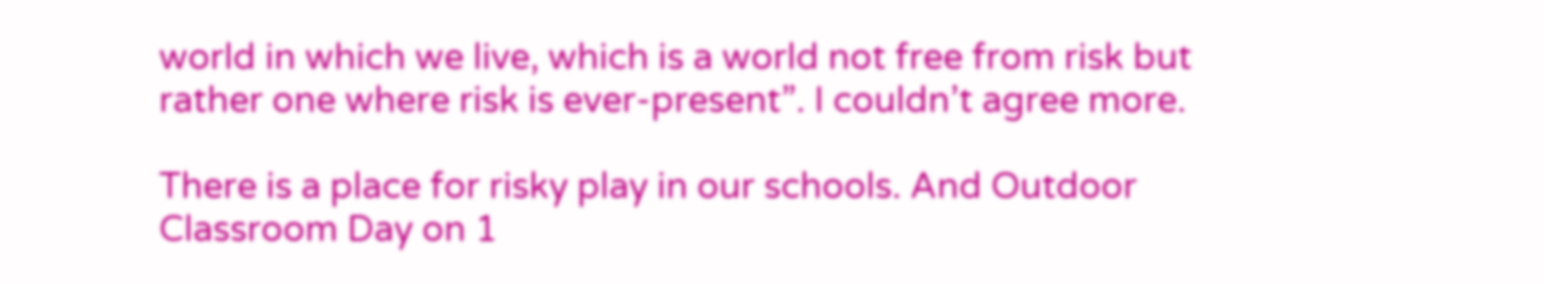world in which we live, which is a world not free from risk but rather one where risk is ever-present”. I couldn’t agree more.

There is a place for risky play in our schools. And Outdoor Classroom Day on 1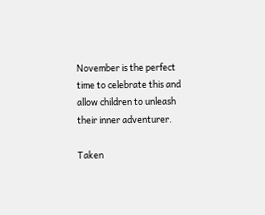November is the perfect time to celebrate this and allow children to unleash their inner adventurer.

Taken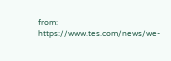from: https://www.tes.com/news/we-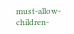must-allow-children-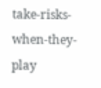take-risks-when-they-play